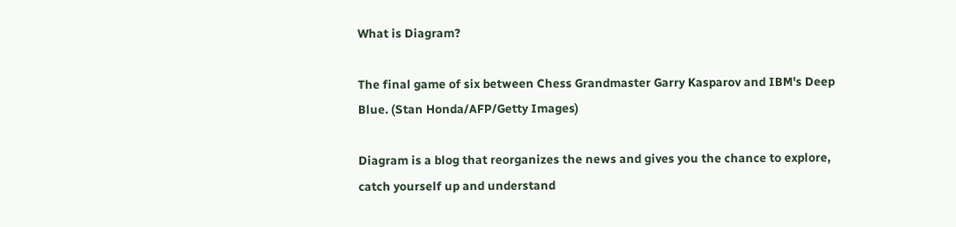What is Diagram?

The final game of six between Chess Grandmaster Garry Kasparov and IBM's Deep Blue. (Stan Honda/AFP/Getty Images)

Diagram is a blog that reorganizes the news and gives you the chance to explore, catch yourself up and understand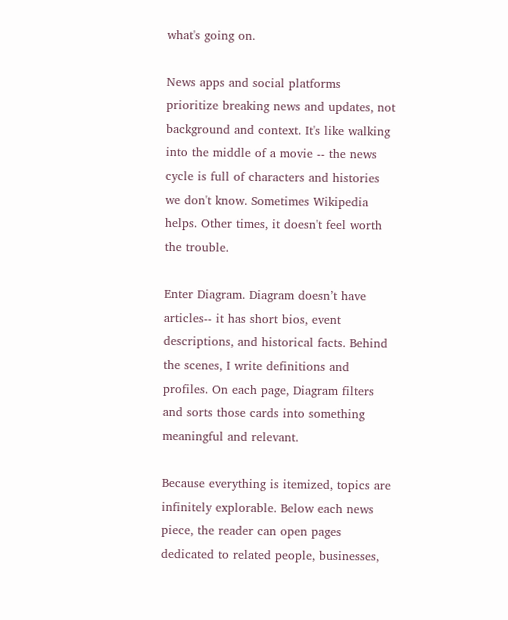what's going on.

News apps and social platforms prioritize breaking news and updates, not background and context. It's like walking into the middle of a movie -- the news cycle is full of characters and histories we don't know. Sometimes Wikipedia helps. Other times, it doesn't feel worth the trouble.

Enter Diagram. Diagram doesn’t have articles-- it has short bios, event descriptions, and historical facts. Behind the scenes, I write definitions and profiles. On each page, Diagram filters and sorts those cards into something meaningful and relevant.

Because everything is itemized, topics are infinitely explorable. Below each news piece, the reader can open pages dedicated to related people, businesses,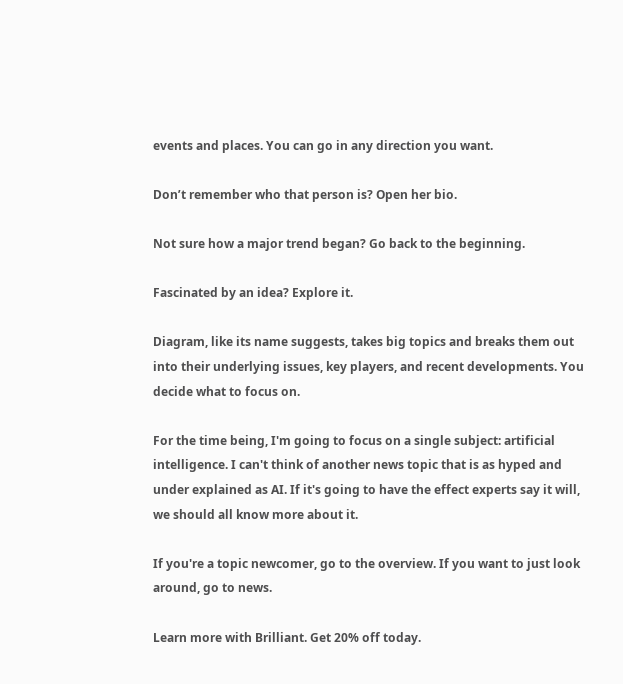events and places. You can go in any direction you want.

Don’t remember who that person is? Open her bio.

Not sure how a major trend began? Go back to the beginning.

Fascinated by an idea? Explore it.

Diagram, like its name suggests, takes big topics and breaks them out into their underlying issues, key players, and recent developments. You decide what to focus on.

For the time being, I'm going to focus on a single subject: artificial intelligence. I can't think of another news topic that is as hyped and under explained as AI. If it's going to have the effect experts say it will, we should all know more about it.

If you're a topic newcomer, go to the overview. If you want to just look around, go to news.

Learn more with Brilliant. Get 20% off today.